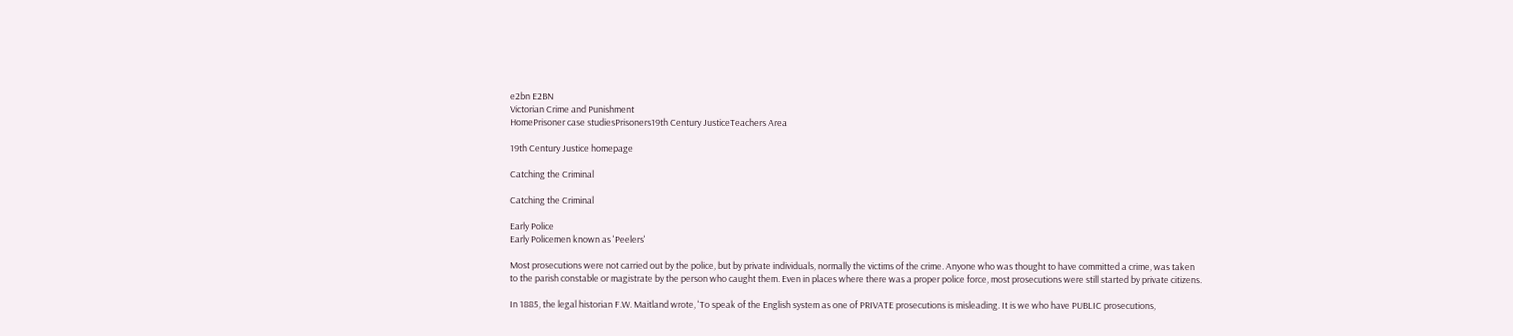e2bn E2BN
Victorian Crime and Punishment
HomePrisoner case studiesPrisoners19th Century JusticeTeachers Area

19th Century Justice homepage

Catching the Criminal

Catching the Criminal

Early Police
Early Policemen known as 'Peelers'

Most prosecutions were not carried out by the police, but by private individuals, normally the victims of the crime. Anyone who was thought to have committed a crime, was taken to the parish constable or magistrate by the person who caught them. Even in places where there was a proper police force, most prosecutions were still started by private citizens.

In 1885, the legal historian F.W. Maitland wrote, 'To speak of the English system as one of PRIVATE prosecutions is misleading. It is we who have PUBLIC prosecutions,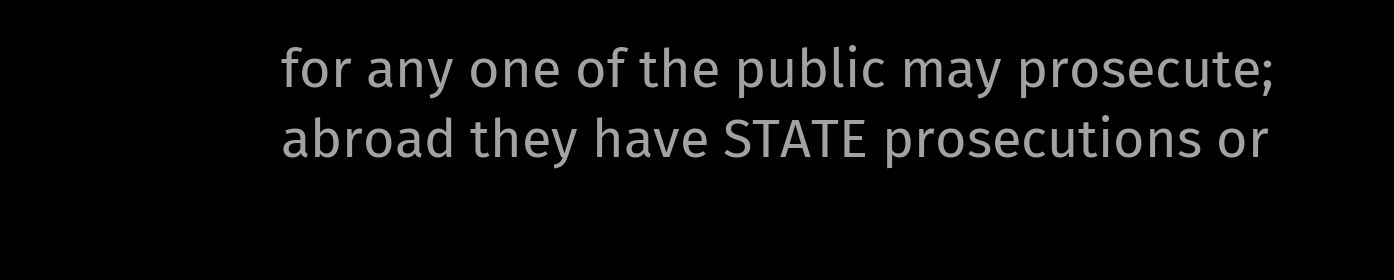for any one of the public may prosecute; abroad they have STATE prosecutions or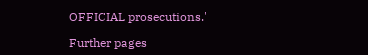OFFICIAL prosecutions.'

Further pages